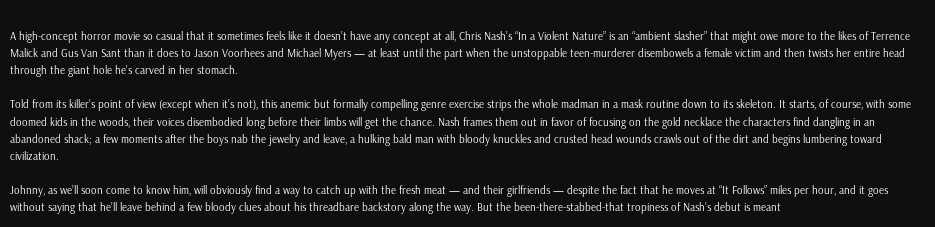A high-concept horror movie so casual that it sometimes feels like it doesn’t have any concept at all, Chris Nash’s “In a Violent Nature” is an “ambient slasher” that might owe more to the likes of Terrence Malick and Gus Van Sant than it does to Jason Voorhees and Michael Myers — at least until the part when the unstoppable teen-murderer disembowels a female victim and then twists her entire head through the giant hole he’s carved in her stomach.

Told from its killer’s point of view (except when it’s not), this anemic but formally compelling genre exercise strips the whole madman in a mask routine down to its skeleton. It starts, of course, with some doomed kids in the woods, their voices disembodied long before their limbs will get the chance. Nash frames them out in favor of focusing on the gold necklace the characters find dangling in an abandoned shack; a few moments after the boys nab the jewelry and leave, a hulking bald man with bloody knuckles and crusted head wounds crawls out of the dirt and begins lumbering toward civilization.

Johnny, as we’ll soon come to know him, will obviously find a way to catch up with the fresh meat — and their girlfriends — despite the fact that he moves at “It Follows” miles per hour, and it goes without saying that he’ll leave behind a few bloody clues about his threadbare backstory along the way. But the been-there-stabbed-that tropiness of Nash’s debut is meant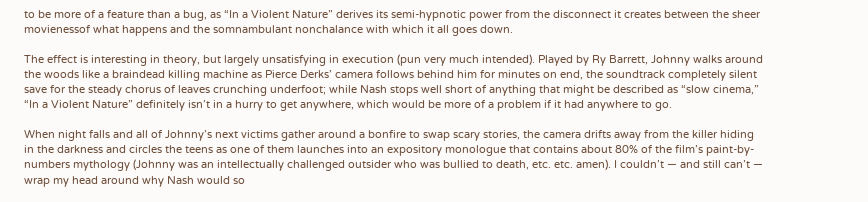to be more of a feature than a bug, as “In a Violent Nature” derives its semi-hypnotic power from the disconnect it creates between the sheer movienessof what happens and the somnambulant nonchalance with which it all goes down.

The effect is interesting in theory, but largely unsatisfying in execution (pun very much intended). Played by Ry Barrett, Johnny walks around the woods like a braindead killing machine as Pierce Derks’ camera follows behind him for minutes on end, the soundtrack completely silent save for the steady chorus of leaves crunching underfoot; while Nash stops well short of anything that might be described as “slow cinema,” “In a Violent Nature” definitely isn’t in a hurry to get anywhere, which would be more of a problem if it had anywhere to go.

When night falls and all of Johnny’s next victims gather around a bonfire to swap scary stories, the camera drifts away from the killer hiding in the darkness and circles the teens as one of them launches into an expository monologue that contains about 80% of the film’s paint-by-numbers mythology (Johnny was an intellectually challenged outsider who was bullied to death, etc. etc. amen). I couldn’t — and still can’t — wrap my head around why Nash would so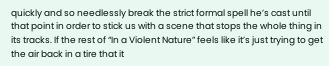quickly and so needlessly break the strict formal spell he’s cast until that point in order to stick us with a scene that stops the whole thing in its tracks. If the rest of “In a Violent Nature” feels like it’s just trying to get the air back in a tire that it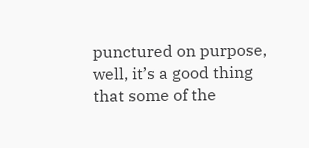punctured on purpose, well, it’s a good thing that some of the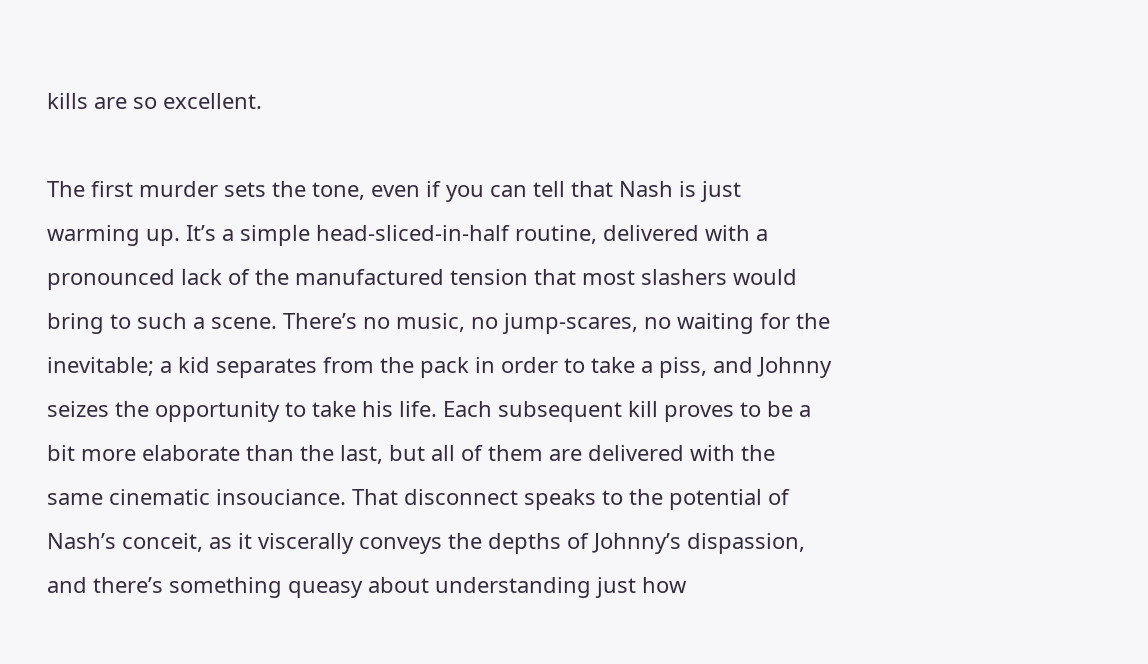kills are so excellent.

The first murder sets the tone, even if you can tell that Nash is just warming up. It’s a simple head-sliced-in-half routine, delivered with a pronounced lack of the manufactured tension that most slashers would bring to such a scene. There’s no music, no jump-scares, no waiting for the inevitable; a kid separates from the pack in order to take a piss, and Johnny seizes the opportunity to take his life. Each subsequent kill proves to be a bit more elaborate than the last, but all of them are delivered with the same cinematic insouciance. That disconnect speaks to the potential of Nash’s conceit, as it viscerally conveys the depths of Johnny’s dispassion, and there’s something queasy about understanding just how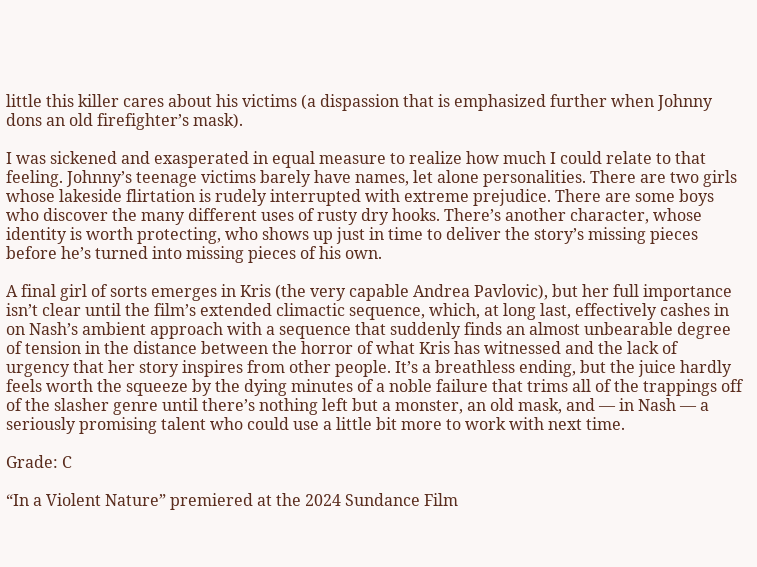little this killer cares about his victims (a dispassion that is emphasized further when Johnny dons an old firefighter’s mask).

I was sickened and exasperated in equal measure to realize how much I could relate to that feeling. Johnny’s teenage victims barely have names, let alone personalities. There are two girls whose lakeside flirtation is rudely interrupted with extreme prejudice. There are some boys who discover the many different uses of rusty dry hooks. There’s another character, whose identity is worth protecting, who shows up just in time to deliver the story’s missing pieces before he’s turned into missing pieces of his own.

A final girl of sorts emerges in Kris (the very capable Andrea Pavlovic), but her full importance isn’t clear until the film’s extended climactic sequence, which, at long last, effectively cashes in on Nash’s ambient approach with a sequence that suddenly finds an almost unbearable degree of tension in the distance between the horror of what Kris has witnessed and the lack of urgency that her story inspires from other people. It’s a breathless ending, but the juice hardly feels worth the squeeze by the dying minutes of a noble failure that trims all of the trappings off of the slasher genre until there’s nothing left but a monster, an old mask, and — in Nash — a seriously promising talent who could use a little bit more to work with next time.

Grade: C

“In a Violent Nature” premiered at the 2024 Sundance Film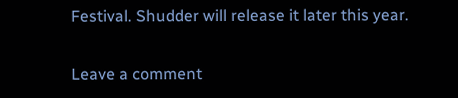Festival. Shudder will release it later this year.

Leave a comment